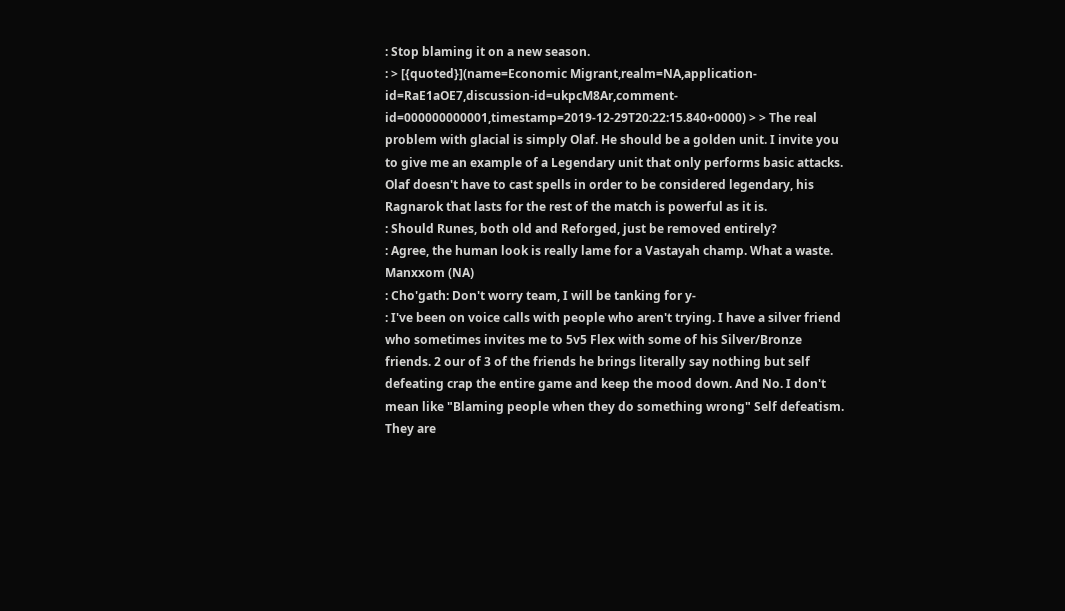: Stop blaming it on a new season.
: > [{quoted}](name=Economic Migrant,realm=NA,application-id=RaE1aOE7,discussion-id=ukpcM8Ar,comment-id=000000000001,timestamp=2019-12-29T20:22:15.840+0000) > > The real problem with glacial is simply Olaf. He should be a golden unit. I invite you to give me an example of a Legendary unit that only performs basic attacks.
Olaf doesn't have to cast spells in order to be considered legendary, his Ragnarok that lasts for the rest of the match is powerful as it is.
: Should Runes, both old and Reforged, just be removed entirely?
: Agree, the human look is really lame for a Vastayah champ. What a waste.
Manxxom (NA)
: Cho'gath: Don't worry team, I will be tanking for y-
: I've been on voice calls with people who aren't trying. I have a silver friend who sometimes invites me to 5v5 Flex with some of his Silver/Bronze friends. 2 our of 3 of the friends he brings literally say nothing but self defeating crap the entire game and keep the mood down. And No. I don't mean like "Blaming people when they do something wrong" Self defeatism. They are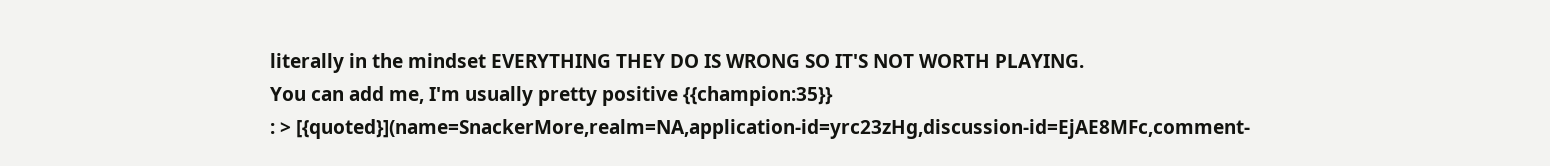literally in the mindset EVERYTHING THEY DO IS WRONG SO IT'S NOT WORTH PLAYING.
You can add me, I'm usually pretty positive {{champion:35}}
: > [{quoted}](name=SnackerMore,realm=NA,application-id=yrc23zHg,discussion-id=EjAE8MFc,comment-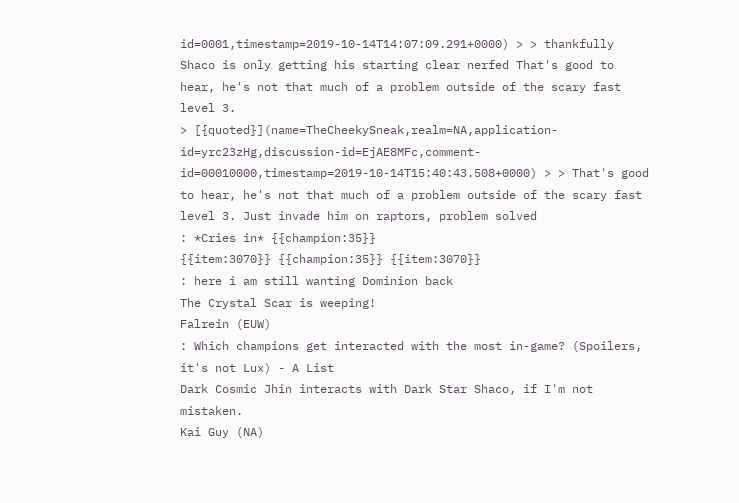id=0001,timestamp=2019-10-14T14:07:09.291+0000) > > thankfully Shaco is only getting his starting clear nerfed That's good to hear, he's not that much of a problem outside of the scary fast level 3.
> [{quoted}](name=TheCheekySneak,realm=NA,application-id=yrc23zHg,discussion-id=EjAE8MFc,comment-id=00010000,timestamp=2019-10-14T15:40:43.508+0000) > > That's good to hear, he's not that much of a problem outside of the scary fast level 3. Just invade him on raptors, problem solved
: *Cries in* {{champion:35}}
{{item:3070}} {{champion:35}} {{item:3070}}
: here i am still wanting Dominion back
The Crystal Scar is weeping!
Falrein (EUW)
: Which champions get interacted with the most in-game? (Spoilers, it's not Lux) - A List
Dark Cosmic Jhin interacts with Dark Star Shaco, if I'm not mistaken.
Kai Guy (NA)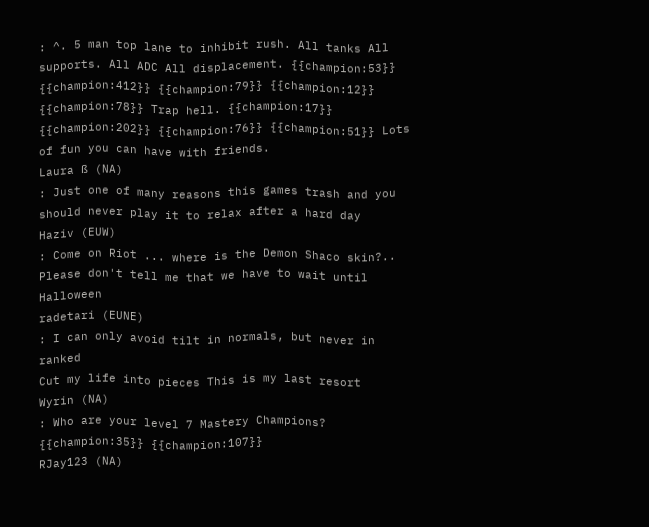: ^. 5 man top lane to inhibit rush. All tanks All supports. All ADC All displacement. {{champion:53}} {{champion:412}} {{champion:79}} {{champion:12}} {{champion:78}} Trap hell. {{champion:17}} {{champion:202}} {{champion:76}} {{champion:51}} Lots of fun you can have with friends.
Laura ß (NA)
: Just one of many reasons this games trash and you should never play it to relax after a hard day
Haziv (EUW)
: Come on Riot ... where is the Demon Shaco skin?..
Please don't tell me that we have to wait until Halloween
radetari (EUNE)
: I can only avoid tilt in normals, but never in ranked
Cut my life into pieces This is my last resort
Wyrin (NA)
: Who are your level 7 Mastery Champions?
{{champion:35}} {{champion:107}}
RJay123 (NA)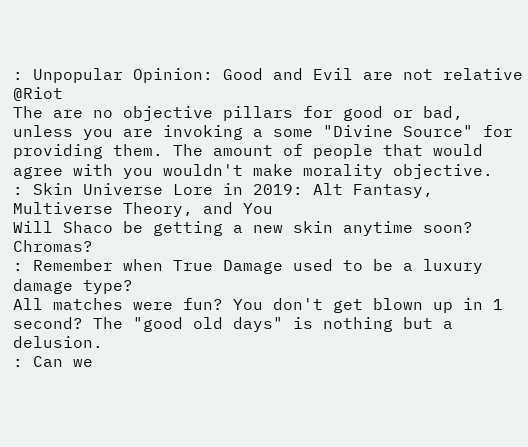: Unpopular Opinion: Good and Evil are not relative @Riot
The are no objective pillars for good or bad, unless you are invoking a some "Divine Source" for providing them. The amount of people that would agree with you wouldn't make morality objective.
: Skin Universe Lore in 2019: Alt Fantasy, Multiverse Theory, and You
Will Shaco be getting a new skin anytime soon? Chromas?
: Remember when True Damage used to be a luxury damage type?
All matches were fun? You don't get blown up in 1 second? The "good old days" is nothing but a delusion.
: Can we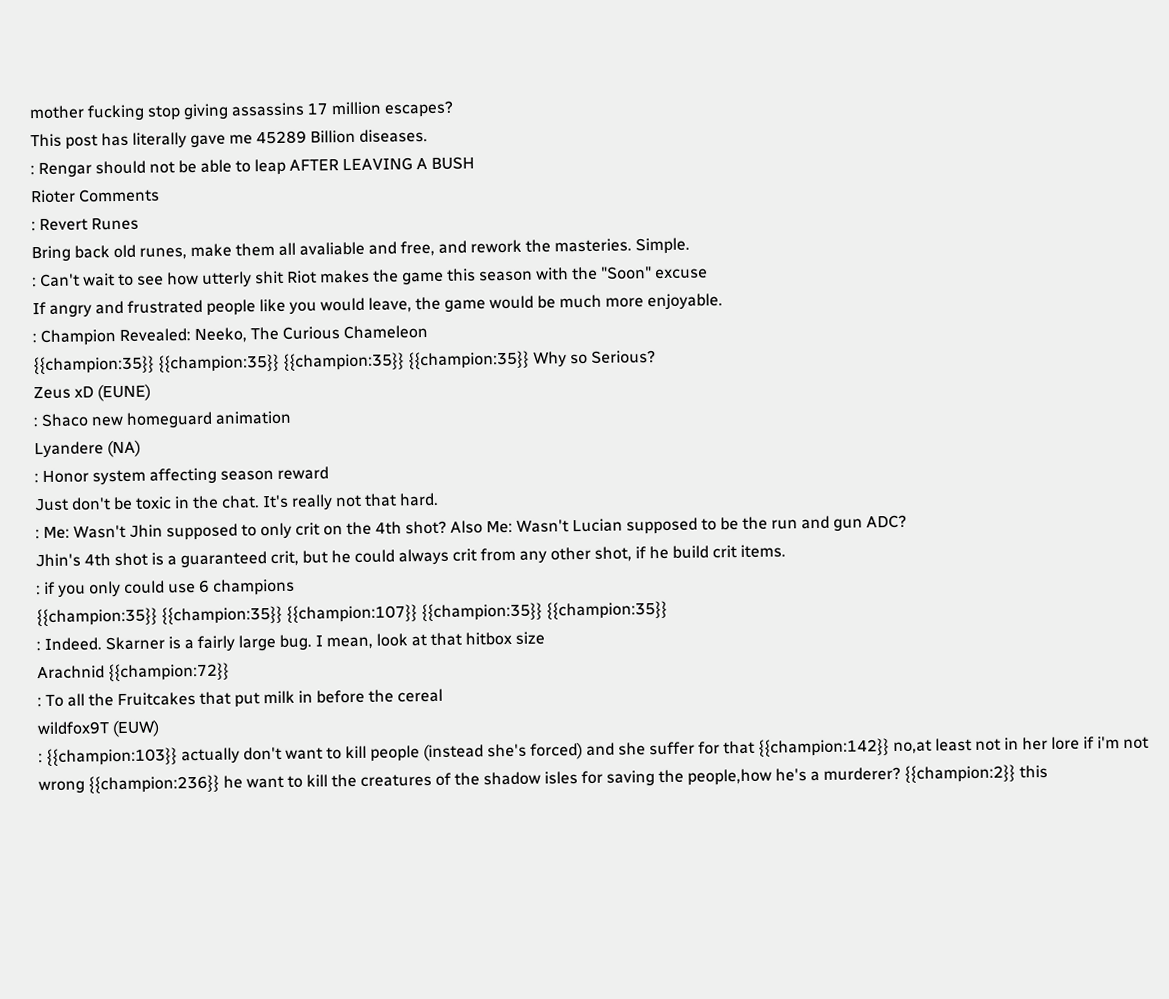mother fucking stop giving assassins 17 million escapes?
This post has literally gave me 45289 Billion diseases.
: Rengar should not be able to leap AFTER LEAVING A BUSH
Rioter Comments
: Revert Runes
Bring back old runes, make them all avaliable and free, and rework the masteries. Simple.
: Can't wait to see how utterly shit Riot makes the game this season with the "Soon" excuse
If angry and frustrated people like you would leave, the game would be much more enjoyable.
: Champion Revealed: Neeko, The Curious Chameleon
{{champion:35}} {{champion:35}} {{champion:35}} {{champion:35}} Why so Serious?
Zeus xD (EUNE)
: Shaco new homeguard animation
Lyandere (NA)
: Honor system affecting season reward
Just don't be toxic in the chat. It's really not that hard.
: Me: Wasn't Jhin supposed to only crit on the 4th shot? Also Me: Wasn't Lucian supposed to be the run and gun ADC?
Jhin's 4th shot is a guaranteed crit, but he could always crit from any other shot, if he build crit items.
: if you only could use 6 champions
{{champion:35}} {{champion:35}} {{champion:107}} {{champion:35}} {{champion:35}}
: Indeed. Skarner is a fairly large bug. I mean, look at that hitbox size
Arachnid {{champion:72}}
: To all the Fruitcakes that put milk in before the cereal
wildfox9T (EUW)
: {{champion:103}} actually don't want to kill people (instead she's forced) and she suffer for that {{champion:142}} no,at least not in her lore if i'm not wrong {{champion:236}} he want to kill the creatures of the shadow isles for saving the people,how he's a murderer? {{champion:2}} this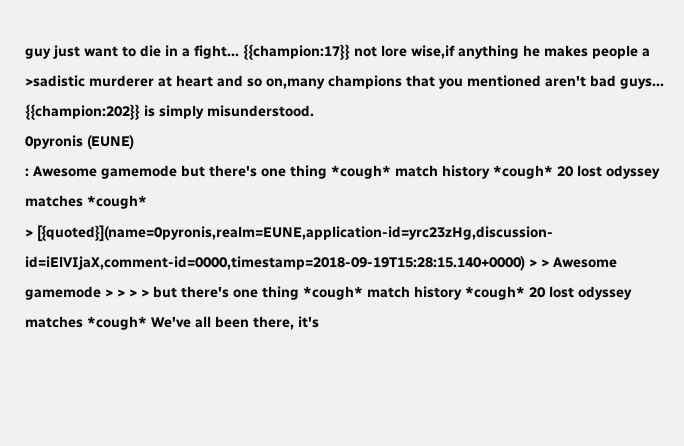guy just want to die in a fight... {{champion:17}} not lore wise,if anything he makes people a >sadistic murderer at heart and so on,many champions that you mentioned aren't bad guys...
{{champion:202}} is simply misunderstood.
0pyronis (EUNE)
: Awesome gamemode but there's one thing *cough* match history *cough* 20 lost odyssey matches *cough*
> [{quoted}](name=0pyronis,realm=EUNE,application-id=yrc23zHg,discussion-id=iElVIjaX,comment-id=0000,timestamp=2018-09-19T15:28:15.140+0000) > > Awesome gamemode > > > > but there's one thing *cough* match history *cough* 20 lost odyssey matches *cough* We've all been there, it's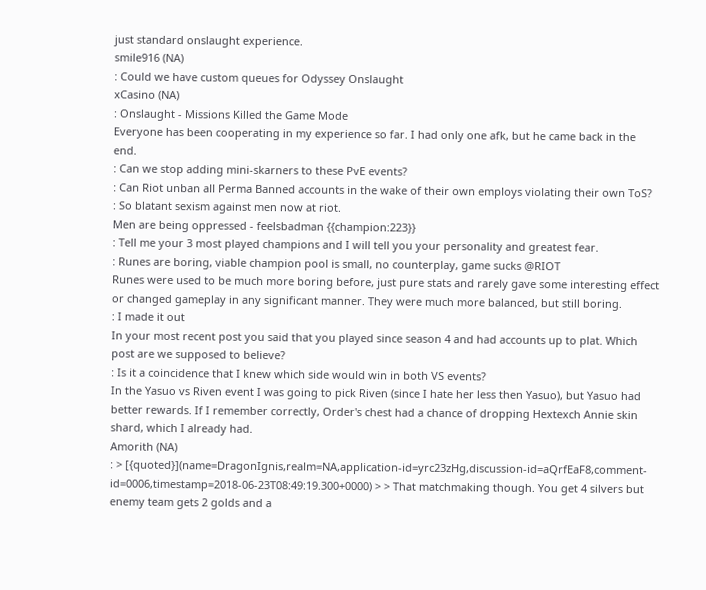just standard onslaught experience.
smile916 (NA)
: Could we have custom queues for Odyssey Onslaught
xCasino (NA)
: Onslaught - Missions Killed the Game Mode
Everyone has been cooperating in my experience so far. I had only one afk, but he came back in the end.
: Can we stop adding mini-skarners to these PvE events?
: Can Riot unban all Perma Banned accounts in the wake of their own employs violating their own ToS?
: So blatant sexism against men now at riot.
Men are being oppressed - feelsbadman {{champion:223}}
: Tell me your 3 most played champions and I will tell you your personality and greatest fear.
: Runes are boring, viable champion pool is small, no counterplay, game sucks @RIOT
Runes were used to be much more boring before, just pure stats and rarely gave some interesting effect or changed gameplay in any significant manner. They were much more balanced, but still boring.
: I made it out
In your most recent post you said that you played since season 4 and had accounts up to plat. Which post are we supposed to believe?
: Is it a coincidence that I knew which side would win in both VS events?
In the Yasuo vs Riven event I was going to pick Riven (since I hate her less then Yasuo), but Yasuo had better rewards. If I remember correctly, Order's chest had a chance of dropping Hextexch Annie skin shard, which I already had.
Amorith (NA)
: > [{quoted}](name=DragonIgnis,realm=NA,application-id=yrc23zHg,discussion-id=aQrfEaF8,comment-id=0006,timestamp=2018-06-23T08:49:19.300+0000) > > That matchmaking though. You get 4 silvers but enemy team gets 2 golds and a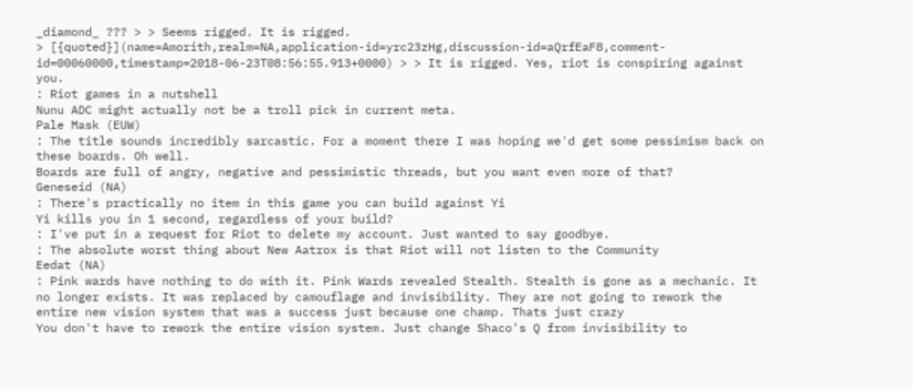_diamond_ ??? > > Seems rigged. It is rigged.
> [{quoted}](name=Amorith,realm=NA,application-id=yrc23zHg,discussion-id=aQrfEaF8,comment-id=00060000,timestamp=2018-06-23T08:56:55.913+0000) > > It is rigged. Yes, riot is conspiring against you.
: Riot games in a nutshell
Nunu ADC might actually not be a troll pick in current meta.
Pale Mask (EUW)
: The title sounds incredibly sarcastic. For a moment there I was hoping we'd get some pessimism back on these boards. Oh well.
Boards are full of angry, negative and pessimistic threads, but you want even more of that?
Geneseid (NA)
: There's practically no item in this game you can build against Yi
Yi kills you in 1 second, regardless of your build?
: I've put in a request for Riot to delete my account. Just wanted to say goodbye.
: The absolute worst thing about New Aatrox is that Riot will not listen to the Community
Eedat (NA)
: Pink wards have nothing to do with it. Pink Wards revealed Stealth. Stealth is gone as a mechanic. It no longer exists. It was replaced by camouflage and invisibility. They are not going to rework the entire new vision system that was a success just because one champ. Thats just crazy
You don't have to rework the entire vision system. Just change Shaco's Q from invisibility to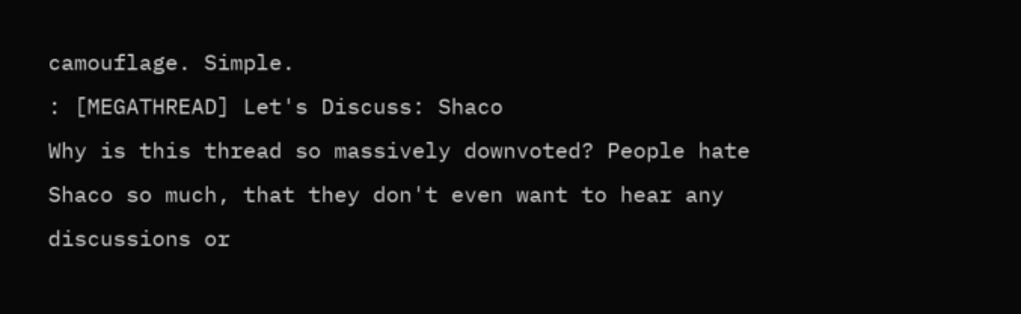camouflage. Simple.
: [MEGATHREAD] Let's Discuss: Shaco
Why is this thread so massively downvoted? People hate Shaco so much, that they don't even want to hear any discussions or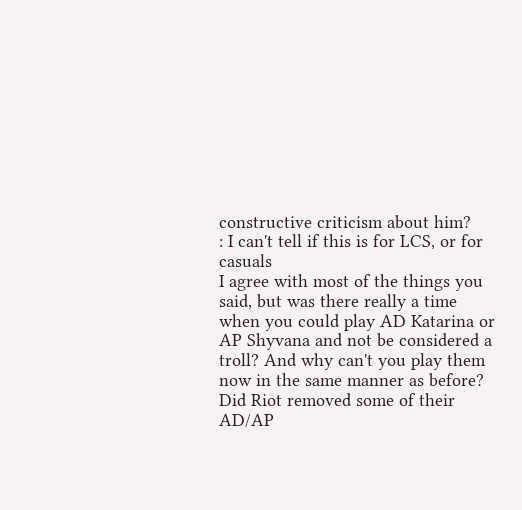constructive criticism about him?
: I can't tell if this is for LCS, or for casuals
I agree with most of the things you said, but was there really a time when you could play AD Katarina or AP Shyvana and not be considered a troll? And why can't you play them now in the same manner as before? Did Riot removed some of their AD/AP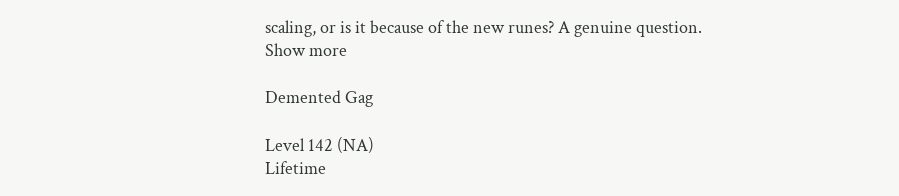scaling, or is it because of the new runes? A genuine question.
Show more

Demented Gag

Level 142 (NA)
Lifetime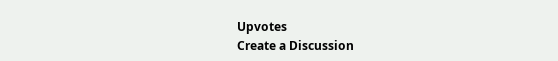Upvotes
Create a Discussion